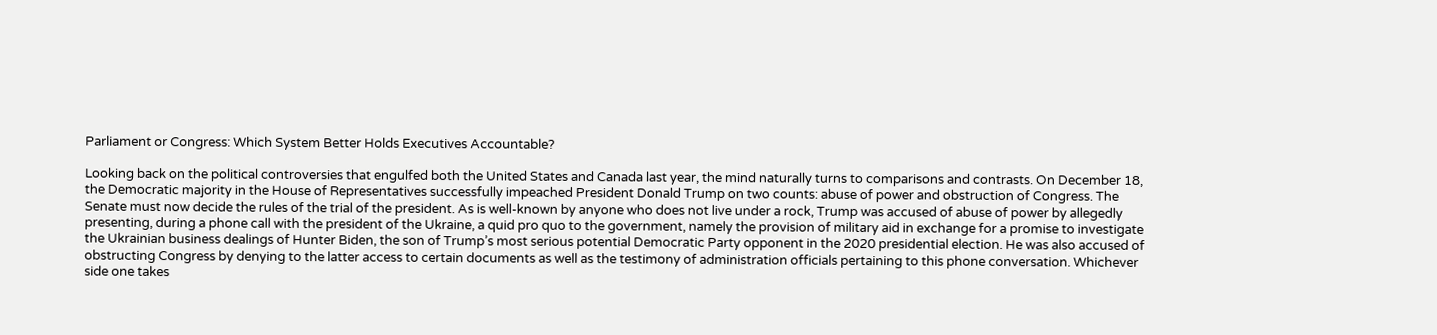Parliament or Congress: Which System Better Holds Executives Accountable?

Looking back on the political controversies that engulfed both the United States and Canada last year, the mind naturally turns to comparisons and contrasts. On December 18, the Democratic majority in the House of Representatives successfully impeached President Donald Trump on two counts: abuse of power and obstruction of Congress. The Senate must now decide the rules of the trial of the president. As is well-known by anyone who does not live under a rock, Trump was accused of abuse of power by allegedly presenting, during a phone call with the president of the Ukraine, a quid pro quo to the government, namely the provision of military aid in exchange for a promise to investigate the Ukrainian business dealings of Hunter Biden, the son of Trump’s most serious potential Democratic Party opponent in the 2020 presidential election. He was also accused of obstructing Congress by denying to the latter access to certain documents as well as the testimony of administration officials pertaining to this phone conversation. Whichever side one takes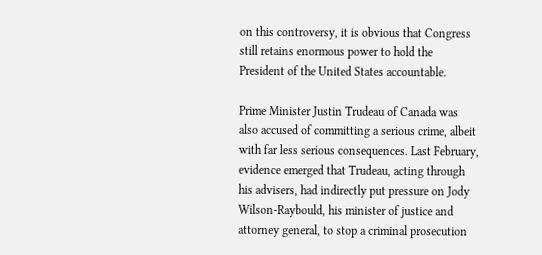on this controversy, it is obvious that Congress still retains enormous power to hold the President of the United States accountable.

Prime Minister Justin Trudeau of Canada was also accused of committing a serious crime, albeit with far less serious consequences. Last February, evidence emerged that Trudeau, acting through his advisers, had indirectly put pressure on Jody Wilson-Raybould, his minister of justice and attorney general, to stop a criminal prosecution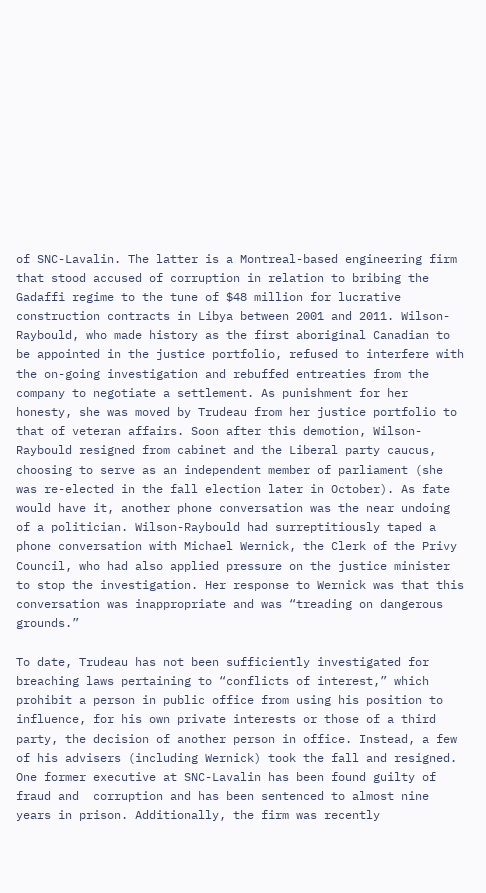of SNC-Lavalin. The latter is a Montreal-based engineering firm that stood accused of corruption in relation to bribing the Gadaffi regime to the tune of $48 million for lucrative construction contracts in Libya between 2001 and 2011. Wilson-Raybould, who made history as the first aboriginal Canadian to be appointed in the justice portfolio, refused to interfere with the on-going investigation and rebuffed entreaties from the company to negotiate a settlement. As punishment for her honesty, she was moved by Trudeau from her justice portfolio to that of veteran affairs. Soon after this demotion, Wilson-Raybould resigned from cabinet and the Liberal party caucus, choosing to serve as an independent member of parliament (she was re-elected in the fall election later in October). As fate would have it, another phone conversation was the near undoing of a politician. Wilson-Raybould had surreptitiously taped a phone conversation with Michael Wernick, the Clerk of the Privy Council, who had also applied pressure on the justice minister to stop the investigation. Her response to Wernick was that this conversation was inappropriate and was “treading on dangerous grounds.”

To date, Trudeau has not been sufficiently investigated for breaching laws pertaining to “conflicts of interest,” which prohibit a person in public office from using his position to influence, for his own private interests or those of a third party, the decision of another person in office. Instead, a few of his advisers (including Wernick) took the fall and resigned. One former executive at SNC-Lavalin has been found guilty of fraud and  corruption and has been sentenced to almost nine years in prison. Additionally, the firm was recently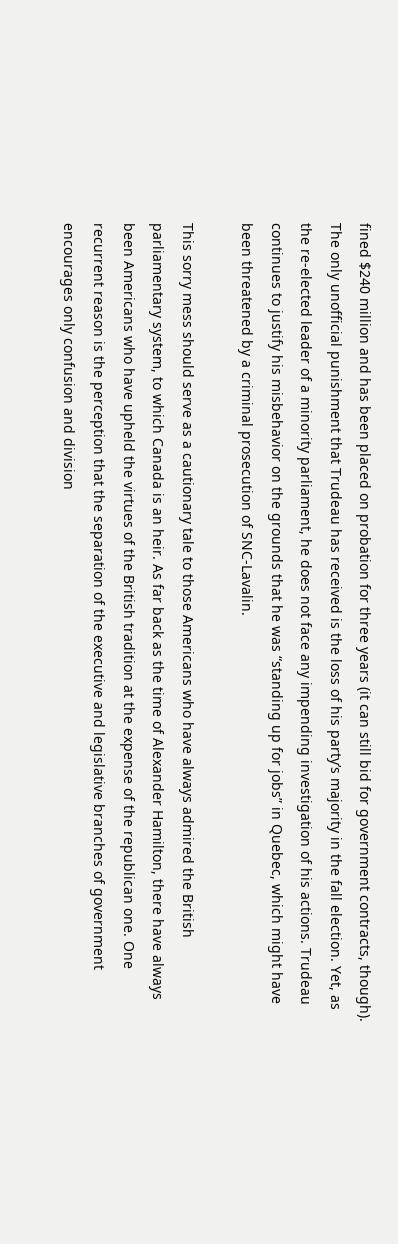fined $240 million and has been placed on probation for three years (it can still bid for government contracts, though). The only unofficial punishment that Trudeau has received is the loss of his party’s majority in the fall election. Yet, as the re-elected leader of a minority parliament, he does not face any impending investigation of his actions. Trudeau continues to justify his misbehavior on the grounds that he was “standing up for jobs” in Quebec, which might have been threatened by a criminal prosecution of SNC-Lavalin.

This sorry mess should serve as a cautionary tale to those Americans who have always admired the British parliamentary system, to which Canada is an heir. As far back as the time of Alexander Hamilton, there have always been Americans who have upheld the virtues of the British tradition at the expense of the republican one. One recurrent reason is the perception that the separation of the executive and legislative branches of government encourages only confusion and division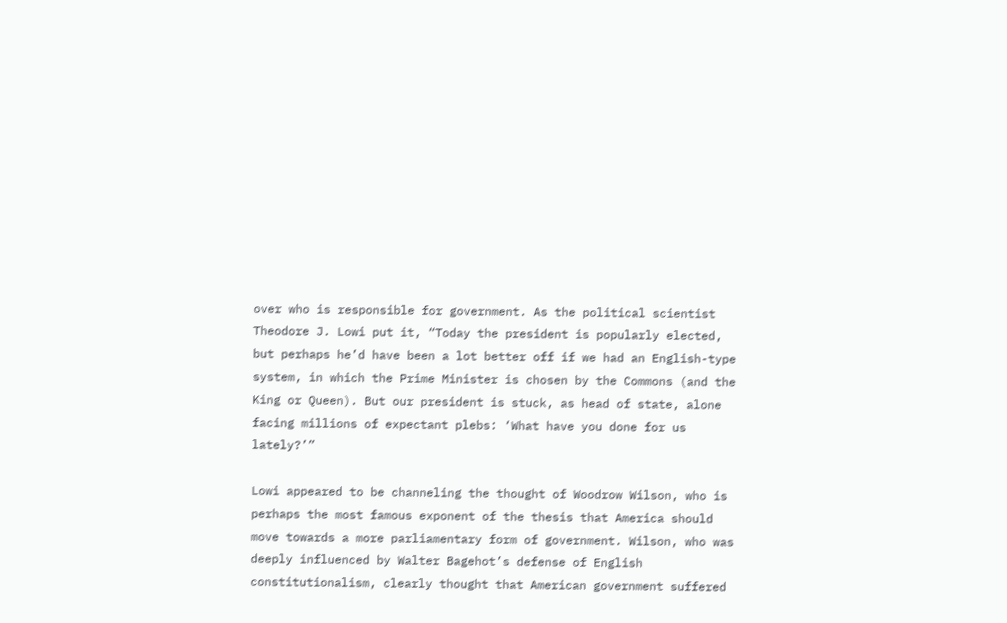over who is responsible for government. As the political scientist Theodore J. Lowi put it, “Today the president is popularly elected, but perhaps he’d have been a lot better off if we had an English-type system, in which the Prime Minister is chosen by the Commons (and the King or Queen). But our president is stuck, as head of state, alone facing millions of expectant plebs: ‘What have you done for us lately?’”

Lowi appeared to be channeling the thought of Woodrow Wilson, who is perhaps the most famous exponent of the thesis that America should move towards a more parliamentary form of government. Wilson, who was deeply influenced by Walter Bagehot’s defense of English constitutionalism, clearly thought that American government suffered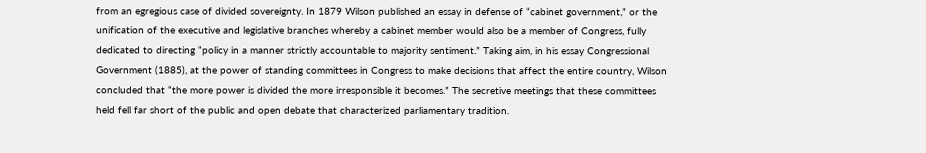from an egregious case of divided sovereignty. In 1879 Wilson published an essay in defense of “cabinet government,” or the unification of the executive and legislative branches whereby a cabinet member would also be a member of Congress, fully dedicated to directing “policy in a manner strictly accountable to majority sentiment.” Taking aim, in his essay Congressional Government (1885), at the power of standing committees in Congress to make decisions that affect the entire country, Wilson concluded that “the more power is divided the more irresponsible it becomes.” The secretive meetings that these committees held fell far short of the public and open debate that characterized parliamentary tradition.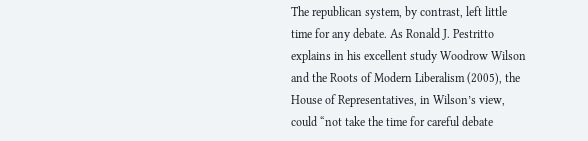The republican system, by contrast, left little time for any debate. As Ronald J. Pestritto explains in his excellent study Woodrow Wilson and the Roots of Modern Liberalism (2005), the House of Representatives, in Wilson’s view, could “not take the time for careful debate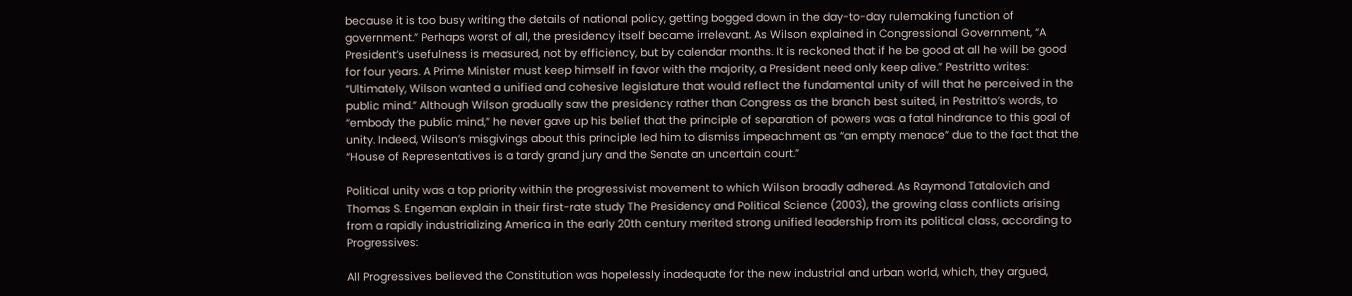because it is too busy writing the details of national policy, getting bogged down in the day-to-day rulemaking function of government.” Perhaps worst of all, the presidency itself became irrelevant. As Wilson explained in Congressional Government, “A President’s usefulness is measured, not by efficiency, but by calendar months. It is reckoned that if he be good at all he will be good for four years. A Prime Minister must keep himself in favor with the majority, a President need only keep alive.” Pestritto writes: “Ultimately, Wilson wanted a unified and cohesive legislature that would reflect the fundamental unity of will that he perceived in the public mind.” Although Wilson gradually saw the presidency rather than Congress as the branch best suited, in Pestritto’s words, to “embody the public mind,” he never gave up his belief that the principle of separation of powers was a fatal hindrance to this goal of unity. Indeed, Wilson’s misgivings about this principle led him to dismiss impeachment as “an empty menace” due to the fact that the “House of Representatives is a tardy grand jury and the Senate an uncertain court.”

Political unity was a top priority within the progressivist movement to which Wilson broadly adhered. As Raymond Tatalovich and Thomas S. Engeman explain in their first-rate study The Presidency and Political Science (2003), the growing class conflicts arising from a rapidly industrializing America in the early 20th century merited strong unified leadership from its political class, according to Progressives:

All Progressives believed the Constitution was hopelessly inadequate for the new industrial and urban world, which, they argued,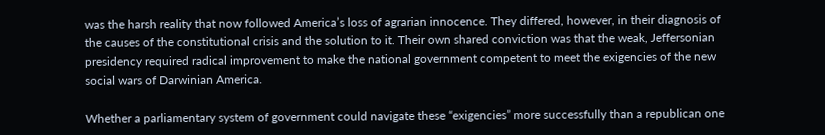was the harsh reality that now followed America’s loss of agrarian innocence. They differed, however, in their diagnosis of the causes of the constitutional crisis and the solution to it. Their own shared conviction was that the weak, Jeffersonian presidency required radical improvement to make the national government competent to meet the exigencies of the new social wars of Darwinian America.

Whether a parliamentary system of government could navigate these “exigencies” more successfully than a republican one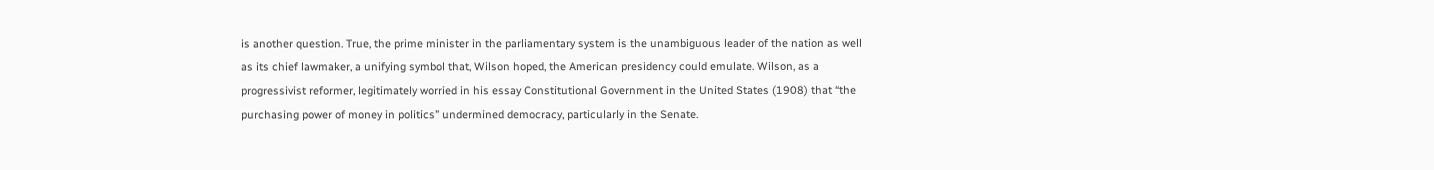is another question. True, the prime minister in the parliamentary system is the unambiguous leader of the nation as well as its chief lawmaker, a unifying symbol that, Wilson hoped, the American presidency could emulate. Wilson, as a progressivist reformer, legitimately worried in his essay Constitutional Government in the United States (1908) that “the purchasing power of money in politics” undermined democracy, particularly in the Senate.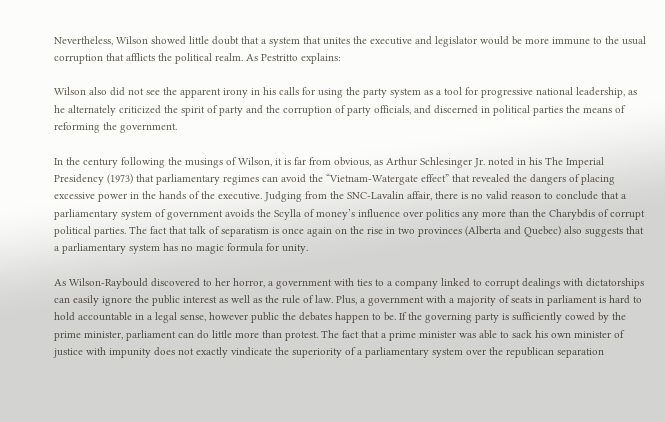Nevertheless, Wilson showed little doubt that a system that unites the executive and legislator would be more immune to the usual corruption that afflicts the political realm. As Pestritto explains:

Wilson also did not see the apparent irony in his calls for using the party system as a tool for progressive national leadership, as he alternately criticized the spirit of party and the corruption of party officials, and discerned in political parties the means of reforming the government.

In the century following the musings of Wilson, it is far from obvious, as Arthur Schlesinger Jr. noted in his The Imperial Presidency (1973) that parliamentary regimes can avoid the “Vietnam-Watergate effect” that revealed the dangers of placing excessive power in the hands of the executive. Judging from the SNC-Lavalin affair, there is no valid reason to conclude that a parliamentary system of government avoids the Scylla of money’s influence over politics any more than the Charybdis of corrupt political parties. The fact that talk of separatism is once again on the rise in two provinces (Alberta and Quebec) also suggests that a parliamentary system has no magic formula for unity.

As Wilson-Raybould discovered to her horror, a government with ties to a company linked to corrupt dealings with dictatorships can easily ignore the public interest as well as the rule of law. Plus, a government with a majority of seats in parliament is hard to hold accountable in a legal sense, however public the debates happen to be. If the governing party is sufficiently cowed by the prime minister, parliament can do little more than protest. The fact that a prime minister was able to sack his own minister of justice with impunity does not exactly vindicate the superiority of a parliamentary system over the republican separation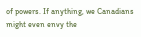of powers. If anything, we Canadians might even envy the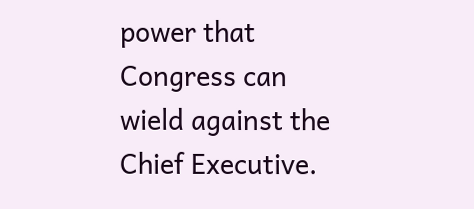power that Congress can wield against the Chief Executive.